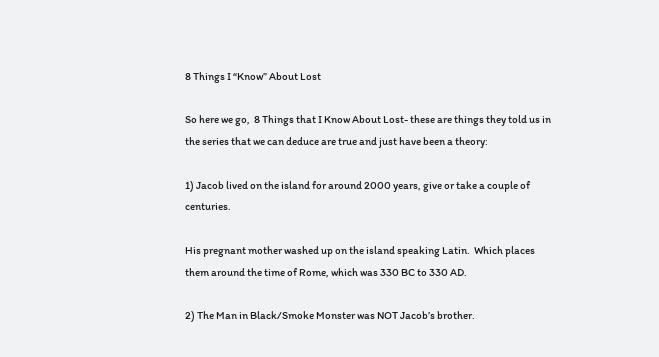8 Things I “Know” About Lost

So here we go,  8 Things that I Know About Lost- these are things they told us in the series that we can deduce are true and just have been a theory:

1) Jacob lived on the island for around 2000 years, give or take a couple of centuries.

His pregnant mother washed up on the island speaking Latin.  Which places them around the time of Rome, which was 330 BC to 330 AD.

2) The Man in Black/Smoke Monster was NOT Jacob’s brother.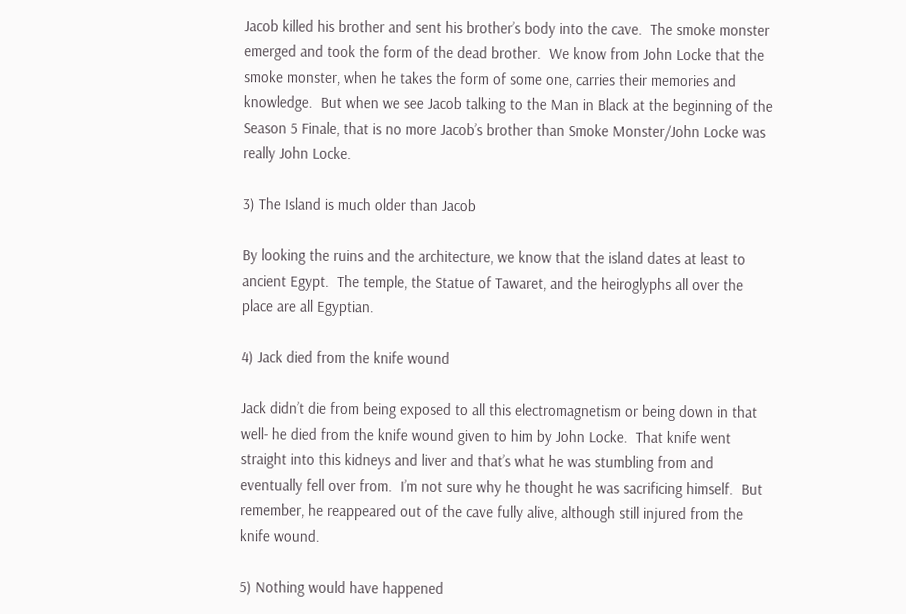Jacob killed his brother and sent his brother’s body into the cave.  The smoke monster emerged and took the form of the dead brother.  We know from John Locke that the smoke monster, when he takes the form of some one, carries their memories and knowledge.  But when we see Jacob talking to the Man in Black at the beginning of the Season 5 Finale, that is no more Jacob’s brother than Smoke Monster/John Locke was really John Locke.

3) The Island is much older than Jacob

By looking the ruins and the architecture, we know that the island dates at least to ancient Egypt.  The temple, the Statue of Tawaret, and the heiroglyphs all over the place are all Egyptian.

4) Jack died from the knife wound

Jack didn’t die from being exposed to all this electromagnetism or being down in that well- he died from the knife wound given to him by John Locke.  That knife went straight into this kidneys and liver and that’s what he was stumbling from and eventually fell over from.  I’m not sure why he thought he was sacrificing himself.  But remember, he reappeared out of the cave fully alive, although still injured from the knife wound.

5) Nothing would have happened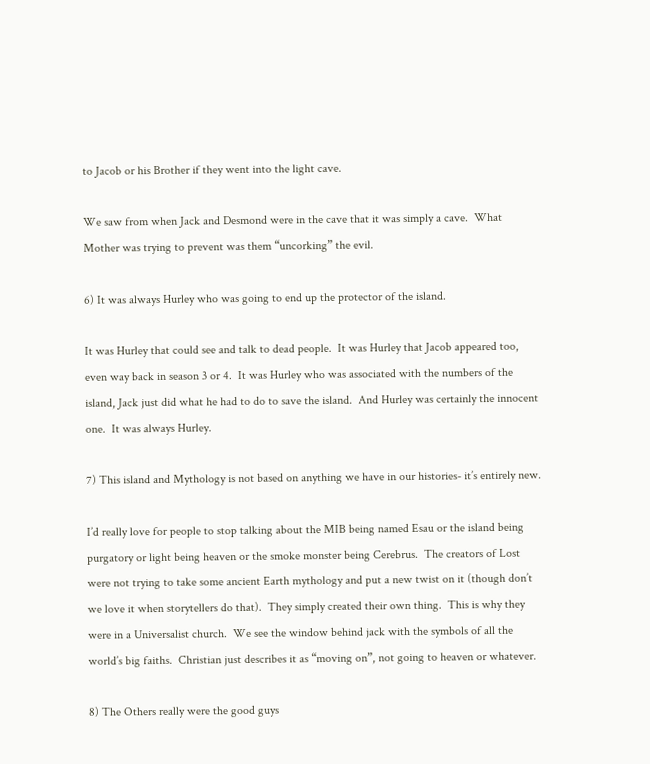to Jacob or his Brother if they went into the light cave.

We saw from when Jack and Desmond were in the cave that it was simply a cave.  What Mother was trying to prevent was them “uncorking” the evil.

6) It was always Hurley who was going to end up the protector of the island.

It was Hurley that could see and talk to dead people.  It was Hurley that Jacob appeared too, even way back in season 3 or 4.  It was Hurley who was associated with the numbers of the island, Jack just did what he had to do to save the island.  And Hurley was certainly the innocent one.  It was always Hurley.

7) This island and Mythology is not based on anything we have in our histories- it’s entirely new.

I’d really love for people to stop talking about the MIB being named Esau or the island being purgatory or light being heaven or the smoke monster being Cerebrus.  The creators of Lost were not trying to take some ancient Earth mythology and put a new twist on it (though don’t we love it when storytellers do that).  They simply created their own thing.  This is why they were in a Universalist church.  We see the window behind jack with the symbols of all the world’s big faiths.  Christian just describes it as “moving on”, not going to heaven or whatever.

8) The Others really were the good guys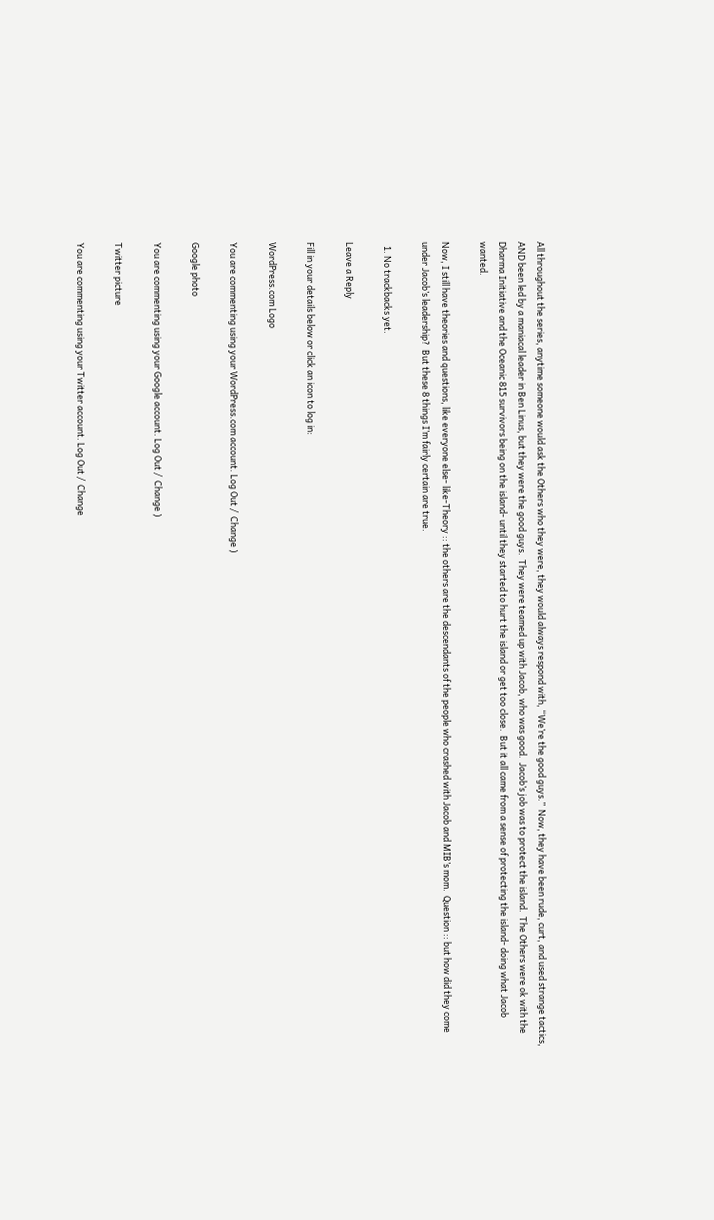All throughout the series, anytime someone would ask the Others who they were, they would always respond with, “We’re the good guys.”  Now, they have been rude, curt, and used strange tactics, AND been led by a maniacal leader in Ben Linus, but they were the good guys.  They were teamed up with Jacob, who was good.  Jacob’s job was to protect the island.  The Others were ok with the Dharma Initiative and the Oceanic 815 survivors being on the island- until they started to hurt the island or get too close.  But it all came from a sense of protecting the island- doing what Jacob wanted.

Now, I still have theories and questions, like everyone else- like-Theory :: the others are the descendants of the people who crashed with Jacob and MIB’s mom.  Question :: but how did they come under Jacob’s leadership?  But these 8 things I’m fairly certain are true.

  1. No trackbacks yet.

Leave a Reply

Fill in your details below or click an icon to log in:

WordPress.com Logo

You are commenting using your WordPress.com account. Log Out /  Change )

Google photo

You are commenting using your Google account. Log Out /  Change )

Twitter picture

You are commenting using your Twitter account. Log Out /  Change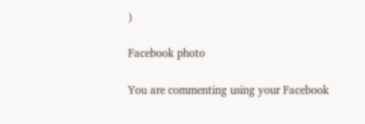)

Facebook photo

You are commenting using your Facebook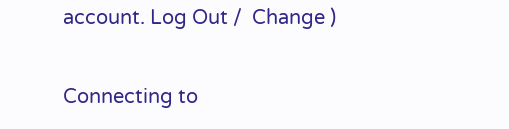account. Log Out /  Change )

Connecting to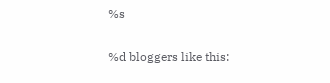%s

%d bloggers like this: